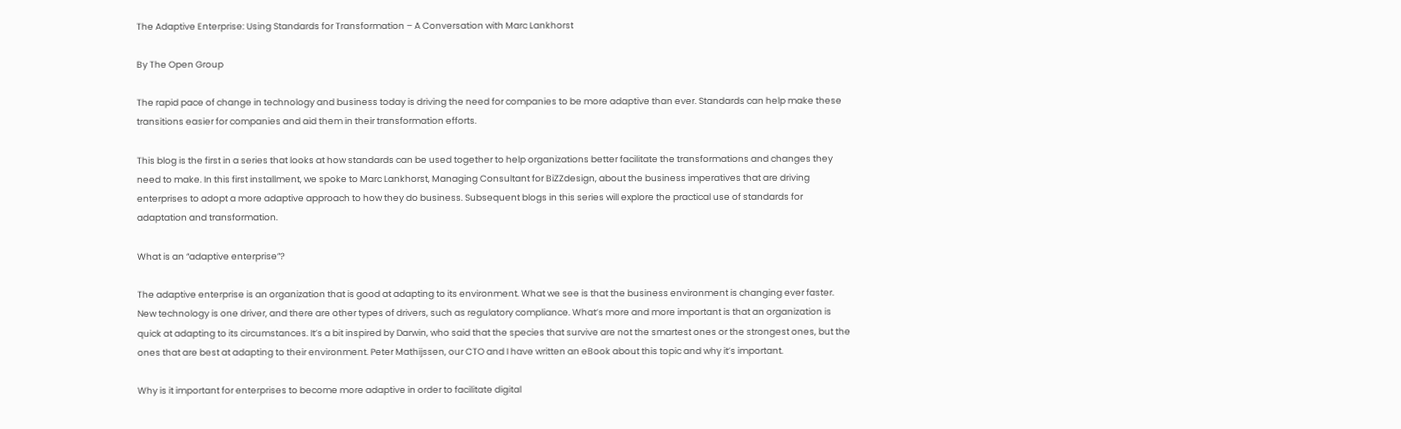The Adaptive Enterprise: Using Standards for Transformation – A Conversation with Marc Lankhorst

By The Open Group

The rapid pace of change in technology and business today is driving the need for companies to be more adaptive than ever. Standards can help make these transitions easier for companies and aid them in their transformation efforts.

This blog is the first in a series that looks at how standards can be used together to help organizations better facilitate the transformations and changes they need to make. In this first installment, we spoke to Marc Lankhorst, Managing Consultant for BiZZdesign, about the business imperatives that are driving enterprises to adopt a more adaptive approach to how they do business. Subsequent blogs in this series will explore the practical use of standards for adaptation and transformation.

What is an “adaptive enterprise”?

The adaptive enterprise is an organization that is good at adapting to its environment. What we see is that the business environment is changing ever faster. New technology is one driver, and there are other types of drivers, such as regulatory compliance. What’s more and more important is that an organization is quick at adapting to its circumstances. It’s a bit inspired by Darwin, who said that the species that survive are not the smartest ones or the strongest ones, but the ones that are best at adapting to their environment. Peter Mathijssen, our CTO and I have written an eBook about this topic and why it’s important.

Why is it important for enterprises to become more adaptive in order to facilitate digital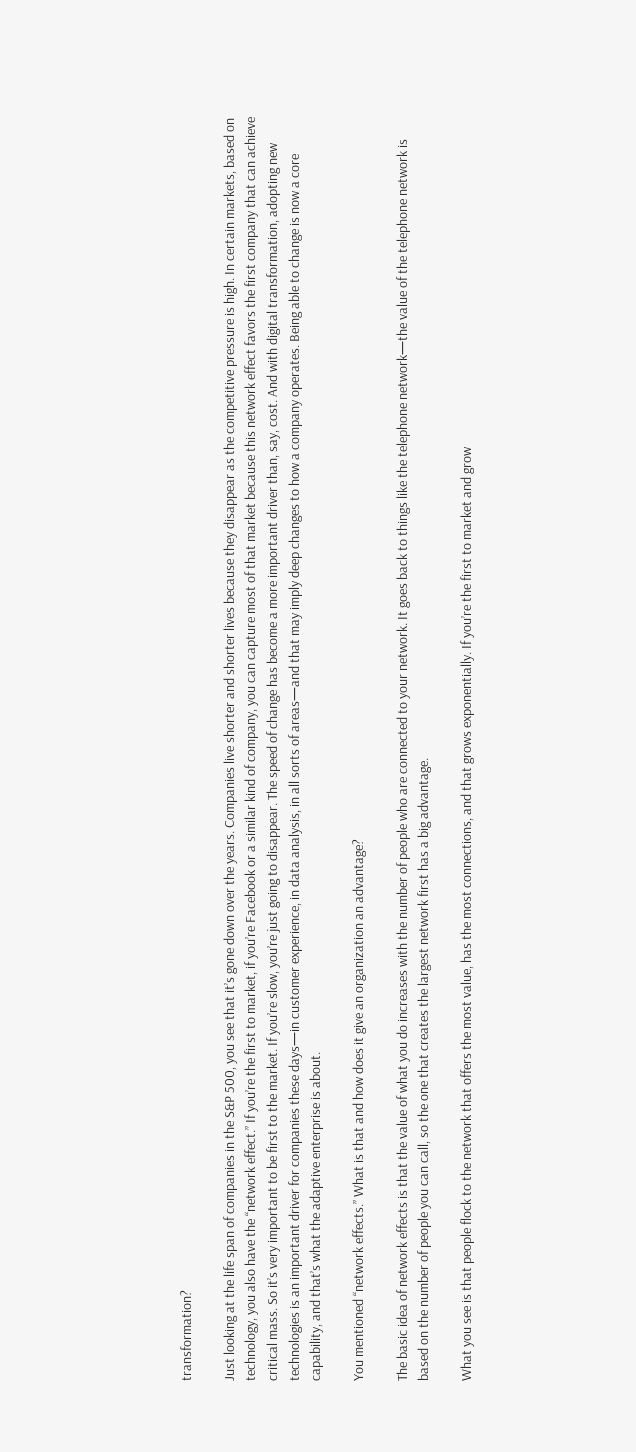transformation?

Just looking at the life span of companies in the S&P 500, you see that it’s gone down over the years. Companies live shorter and shorter lives because they disappear as the competitive pressure is high. In certain markets, based on technology, you also have the “network effect.” If you’re the first to market, if you’re Facebook or a similar kind of company, you can capture most of that market because this network effect favors the first company that can achieve critical mass. So it’s very important to be first to the market. If you’re slow, you’re just going to disappear. The speed of change has become a more important driver than, say, cost. And with digital transformation, adopting new technologies is an important driver for companies these days—in customer experience, in data analysis, in all sorts of areas—and that may imply deep changes to how a company operates. Being able to change is now a core capability, and that’s what the adaptive enterprise is about.

You mentioned “network effects.” What is that and how does it give an organization an advantage?

The basic idea of network effects is that the value of what you do increases with the number of people who are connected to your network. It goes back to things like the telephone network—the value of the telephone network is based on the number of people you can call, so the one that creates the largest network first has a big advantage.

What you see is that people flock to the network that offers the most value, has the most connections, and that grows exponentially. If you’re the first to market and grow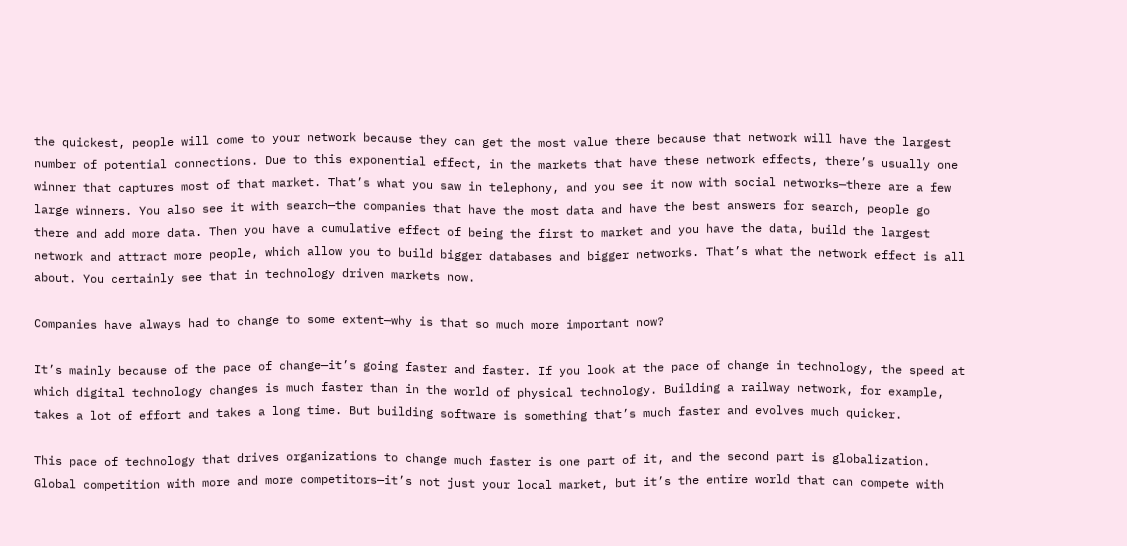the quickest, people will come to your network because they can get the most value there because that network will have the largest number of potential connections. Due to this exponential effect, in the markets that have these network effects, there’s usually one winner that captures most of that market. That’s what you saw in telephony, and you see it now with social networks—there are a few large winners. You also see it with search—the companies that have the most data and have the best answers for search, people go there and add more data. Then you have a cumulative effect of being the first to market and you have the data, build the largest network and attract more people, which allow you to build bigger databases and bigger networks. That’s what the network effect is all about. You certainly see that in technology driven markets now.

Companies have always had to change to some extent—why is that so much more important now?

It’s mainly because of the pace of change—it’s going faster and faster. If you look at the pace of change in technology, the speed at which digital technology changes is much faster than in the world of physical technology. Building a railway network, for example, takes a lot of effort and takes a long time. But building software is something that’s much faster and evolves much quicker.

This pace of technology that drives organizations to change much faster is one part of it, and the second part is globalization. Global competition with more and more competitors—it’s not just your local market, but it’s the entire world that can compete with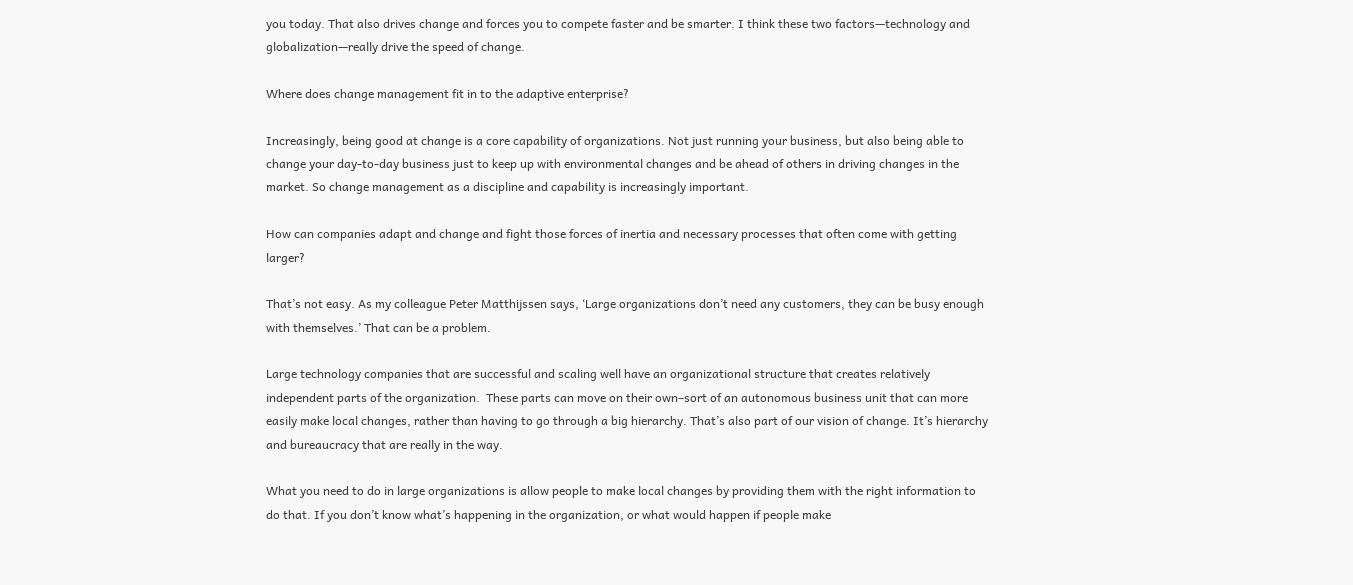you today. That also drives change and forces you to compete faster and be smarter. I think these two factors—technology and globalization—really drive the speed of change.

Where does change management fit in to the adaptive enterprise?

Increasingly, being good at change is a core capability of organizations. Not just running your business, but also being able to change your day-to-day business just to keep up with environmental changes and be ahead of others in driving changes in the market. So change management as a discipline and capability is increasingly important.

How can companies adapt and change and fight those forces of inertia and necessary processes that often come with getting larger?

That’s not easy. As my colleague Peter Matthijssen says, ‘Large organizations don’t need any customers, they can be busy enough with themselves.’ That can be a problem.

Large technology companies that are successful and scaling well have an organizational structure that creates relatively independent parts of the organization.  These parts can move on their own–sort of an autonomous business unit that can more easily make local changes, rather than having to go through a big hierarchy. That’s also part of our vision of change. It’s hierarchy and bureaucracy that are really in the way.

What you need to do in large organizations is allow people to make local changes by providing them with the right information to do that. If you don’t know what’s happening in the organization, or what would happen if people make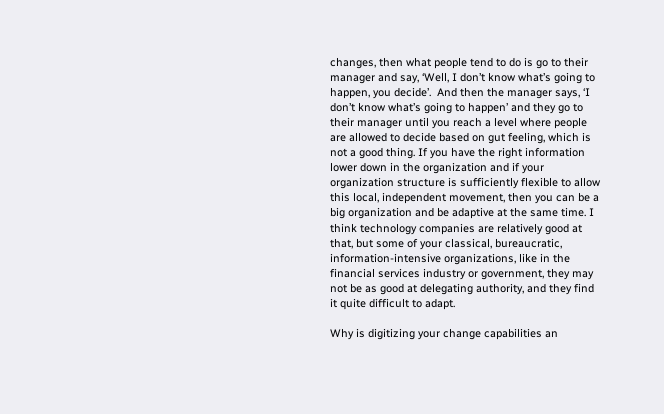changes, then what people tend to do is go to their manager and say, ‘Well, I don’t know what’s going to happen, you decide’.  And then the manager says, ‘I don’t know what’s going to happen’ and they go to their manager until you reach a level where people are allowed to decide based on gut feeling, which is not a good thing. If you have the right information lower down in the organization and if your organization structure is sufficiently flexible to allow this local, independent movement, then you can be a big organization and be adaptive at the same time. I think technology companies are relatively good at that, but some of your classical, bureaucratic, information-intensive organizations, like in the financial services industry or government, they may not be as good at delegating authority, and they find it quite difficult to adapt.

Why is digitizing your change capabilities an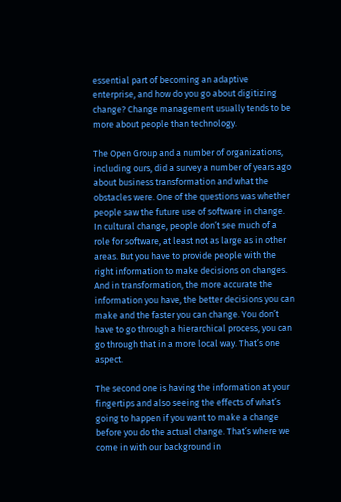essential part of becoming an adaptive enterprise, and how do you go about digitizing change? Change management usually tends to be more about people than technology.

The Open Group and a number of organizations, including ours, did a survey a number of years ago about business transformation and what the obstacles were. One of the questions was whether people saw the future use of software in change. In cultural change, people don’t see much of a role for software, at least not as large as in other areas. But you have to provide people with the right information to make decisions on changes. And in transformation, the more accurate the information you have, the better decisions you can make and the faster you can change. You don’t have to go through a hierarchical process, you can go through that in a more local way. That’s one aspect.

The second one is having the information at your fingertips and also seeing the effects of what’s going to happen if you want to make a change before you do the actual change. That’s where we come in with our background in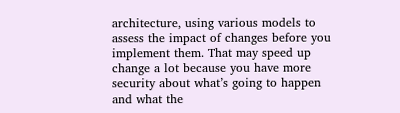architecture, using various models to assess the impact of changes before you implement them. That may speed up change a lot because you have more security about what’s going to happen and what the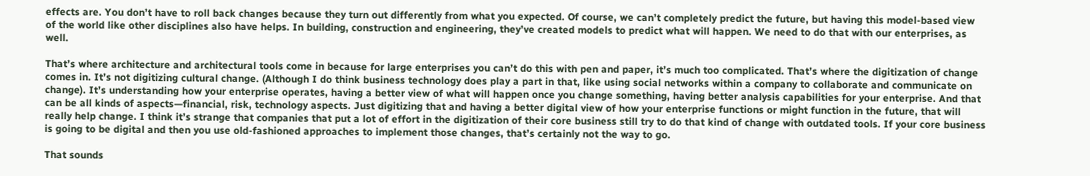effects are. You don’t have to roll back changes because they turn out differently from what you expected. Of course, we can’t completely predict the future, but having this model-based view of the world like other disciplines also have helps. In building, construction and engineering, they’ve created models to predict what will happen. We need to do that with our enterprises, as well.

That’s where architecture and architectural tools come in because for large enterprises you can’t do this with pen and paper, it’s much too complicated. That’s where the digitization of change comes in. It’s not digitizing cultural change. (Although I do think business technology does play a part in that, like using social networks within a company to collaborate and communicate on change). It’s understanding how your enterprise operates, having a better view of what will happen once you change something, having better analysis capabilities for your enterprise. And that can be all kinds of aspects—financial, risk, technology aspects. Just digitizing that and having a better digital view of how your enterprise functions or might function in the future, that will really help change. I think it’s strange that companies that put a lot of effort in the digitization of their core business still try to do that kind of change with outdated tools. If your core business is going to be digital and then you use old-fashioned approaches to implement those changes, that’s certainly not the way to go.

That sounds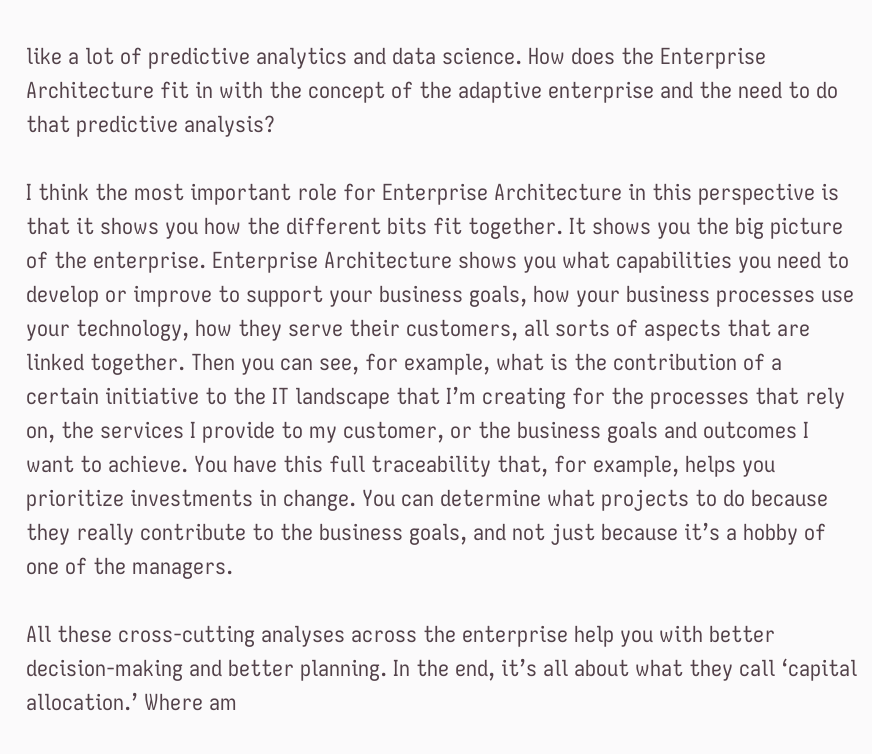like a lot of predictive analytics and data science. How does the Enterprise Architecture fit in with the concept of the adaptive enterprise and the need to do that predictive analysis?

I think the most important role for Enterprise Architecture in this perspective is that it shows you how the different bits fit together. It shows you the big picture of the enterprise. Enterprise Architecture shows you what capabilities you need to develop or improve to support your business goals, how your business processes use your technology, how they serve their customers, all sorts of aspects that are linked together. Then you can see, for example, what is the contribution of a certain initiative to the IT landscape that I’m creating for the processes that rely on, the services I provide to my customer, or the business goals and outcomes I want to achieve. You have this full traceability that, for example, helps you prioritize investments in change. You can determine what projects to do because they really contribute to the business goals, and not just because it’s a hobby of one of the managers.

All these cross-cutting analyses across the enterprise help you with better decision-making and better planning. In the end, it’s all about what they call ‘capital allocation.’ Where am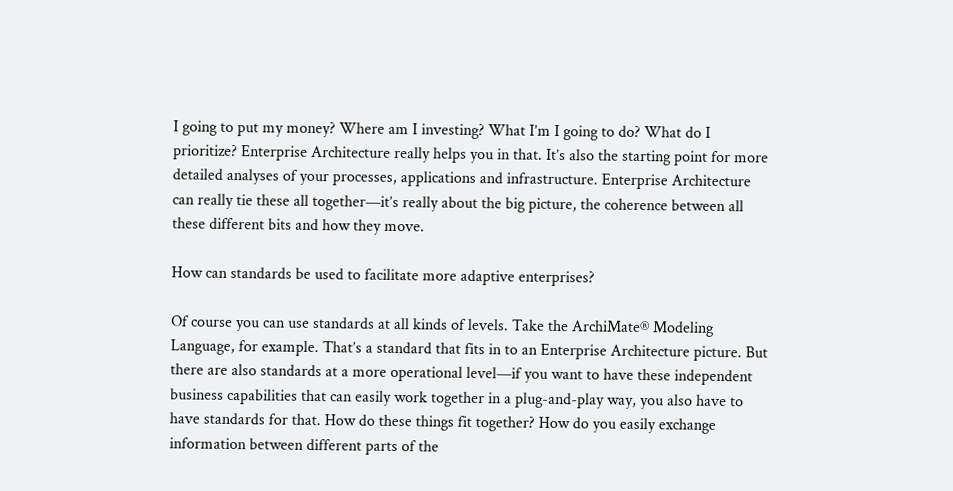I going to put my money? Where am I investing? What I’m I going to do? What do I prioritize? Enterprise Architecture really helps you in that. It’s also the starting point for more detailed analyses of your processes, applications and infrastructure. Enterprise Architecture can really tie these all together—it’s really about the big picture, the coherence between all these different bits and how they move.

How can standards be used to facilitate more adaptive enterprises?

Of course you can use standards at all kinds of levels. Take the ArchiMate® Modeling Language, for example. That’s a standard that fits in to an Enterprise Architecture picture. But there are also standards at a more operational level—if you want to have these independent business capabilities that can easily work together in a plug-and-play way, you also have to have standards for that. How do these things fit together? How do you easily exchange information between different parts of the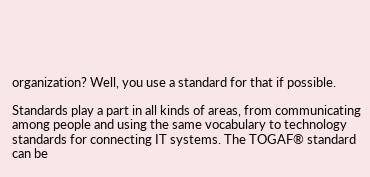organization? Well, you use a standard for that if possible.

Standards play a part in all kinds of areas, from communicating among people and using the same vocabulary to technology standards for connecting IT systems. The TOGAF® standard can be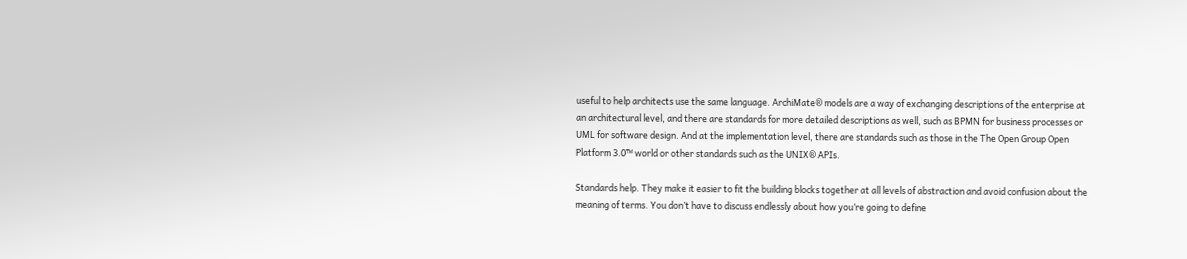useful to help architects use the same language. ArchiMate® models are a way of exchanging descriptions of the enterprise at an architectural level, and there are standards for more detailed descriptions as well, such as BPMN for business processes or UML for software design. And at the implementation level, there are standards such as those in the The Open Group Open Platform 3.0™ world or other standards such as the UNIX® APIs.

Standards help. They make it easier to fit the building blocks together at all levels of abstraction and avoid confusion about the meaning of terms. You don’t have to discuss endlessly about how you’re going to define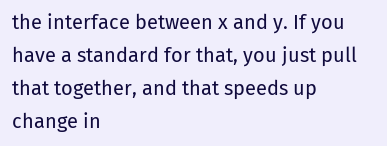the interface between x and y. If you have a standard for that, you just pull that together, and that speeds up change in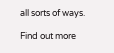all sorts of ways.

Find out more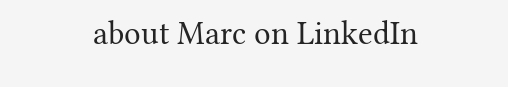about Marc on LinkedIn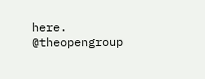here.   @theopengroup